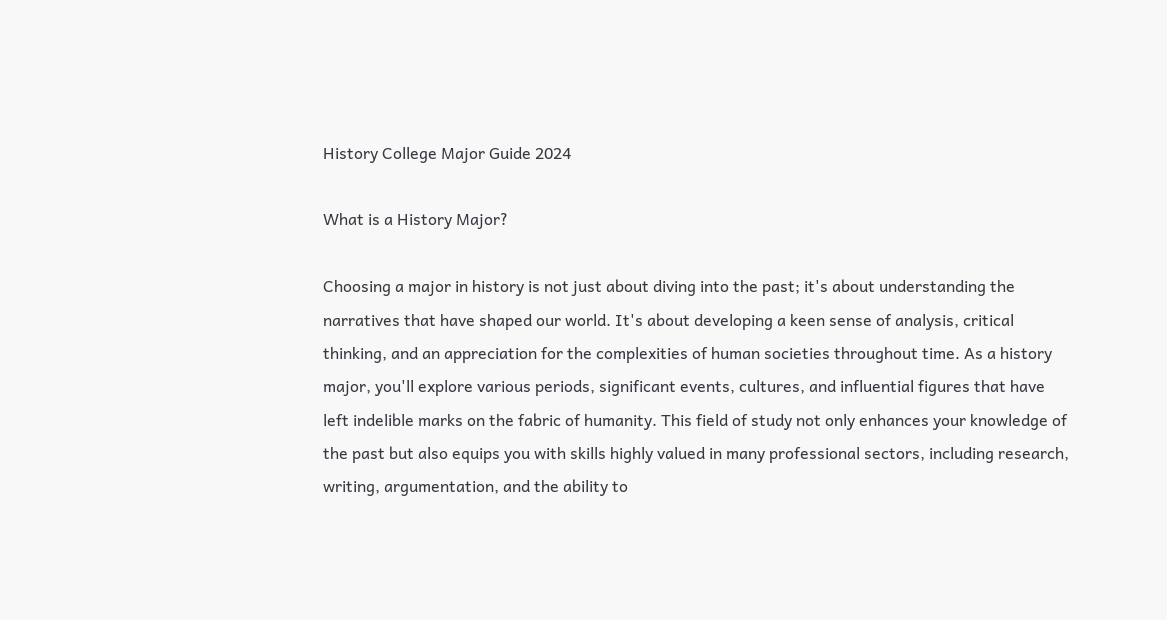History College Major Guide 2024

What is a History Major?

Choosing a major in history is not just about diving into the past; it's about understanding the narratives that have shaped our world. It's about developing a keen sense of analysis, critical thinking, and an appreciation for the complexities of human societies throughout time. As a history major, you'll explore various periods, significant events, cultures, and influential figures that have left indelible marks on the fabric of humanity. This field of study not only enhances your knowledge of the past but also equips you with skills highly valued in many professional sectors, including research, writing, argumentation, and the ability to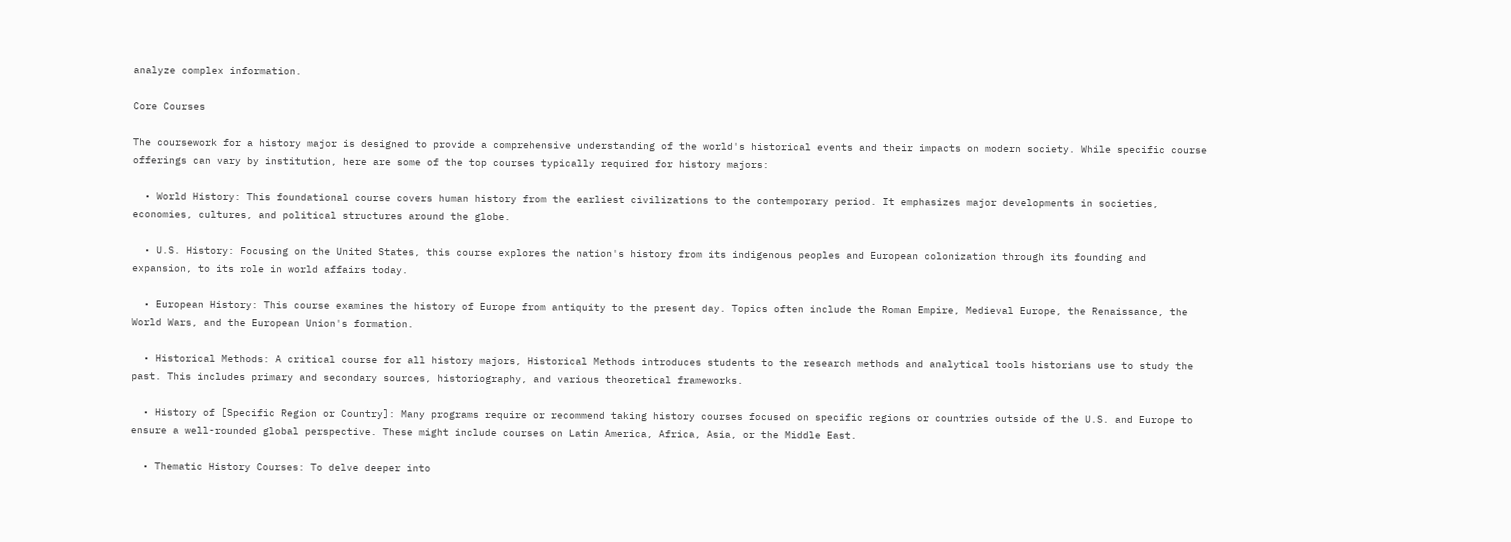analyze complex information.

Core Courses

The coursework for a history major is designed to provide a comprehensive understanding of the world's historical events and their impacts on modern society. While specific course offerings can vary by institution, here are some of the top courses typically required for history majors:

  • World History: This foundational course covers human history from the earliest civilizations to the contemporary period. It emphasizes major developments in societies, economies, cultures, and political structures around the globe.

  • U.S. History: Focusing on the United States, this course explores the nation's history from its indigenous peoples and European colonization through its founding and expansion, to its role in world affairs today.

  • European History: This course examines the history of Europe from antiquity to the present day. Topics often include the Roman Empire, Medieval Europe, the Renaissance, the World Wars, and the European Union's formation.

  • Historical Methods: A critical course for all history majors, Historical Methods introduces students to the research methods and analytical tools historians use to study the past. This includes primary and secondary sources, historiography, and various theoretical frameworks.

  • History of [Specific Region or Country]: Many programs require or recommend taking history courses focused on specific regions or countries outside of the U.S. and Europe to ensure a well-rounded global perspective. These might include courses on Latin America, Africa, Asia, or the Middle East.

  • Thematic History Courses: To delve deeper into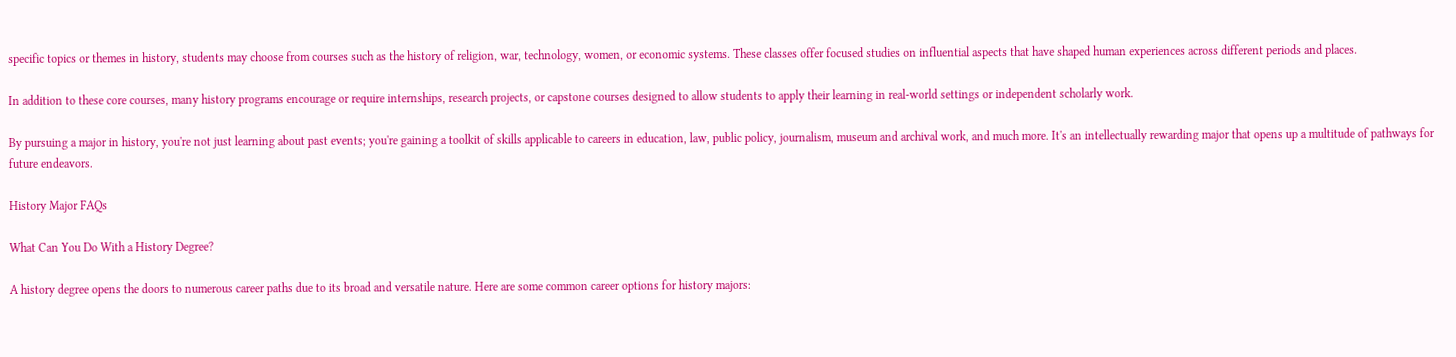specific topics or themes in history, students may choose from courses such as the history of religion, war, technology, women, or economic systems. These classes offer focused studies on influential aspects that have shaped human experiences across different periods and places.

In addition to these core courses, many history programs encourage or require internships, research projects, or capstone courses designed to allow students to apply their learning in real-world settings or independent scholarly work.

By pursuing a major in history, you're not just learning about past events; you're gaining a toolkit of skills applicable to careers in education, law, public policy, journalism, museum and archival work, and much more. It's an intellectually rewarding major that opens up a multitude of pathways for future endeavors.

History Major FAQs

What Can You Do With a History Degree?

A history degree opens the doors to numerous career paths due to its broad and versatile nature. Here are some common career options for history majors: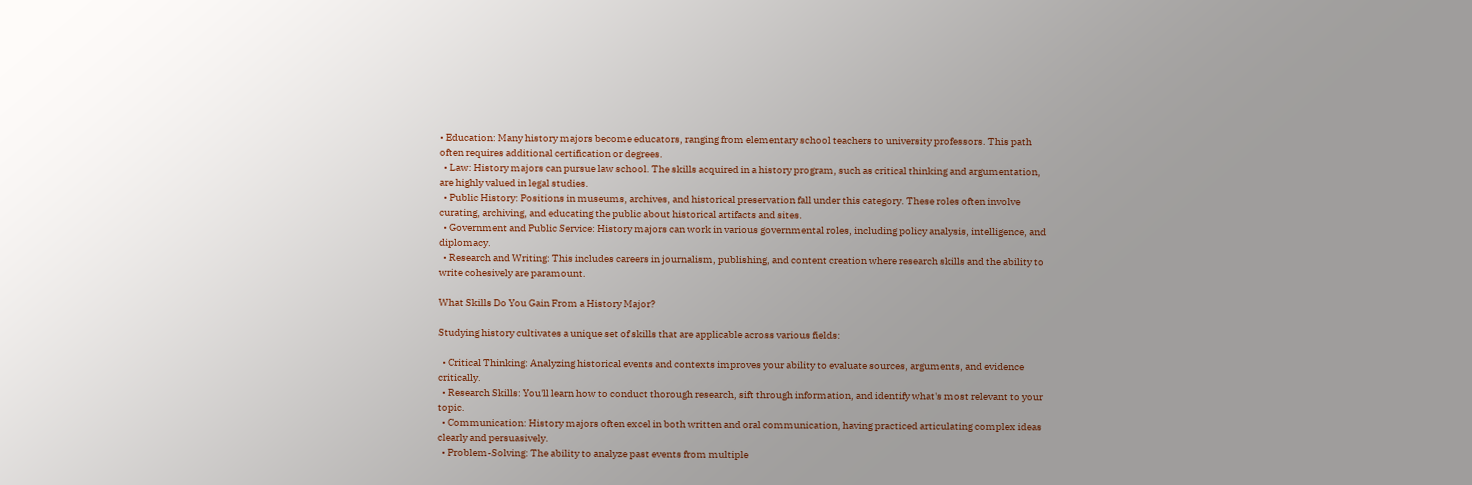• Education: Many history majors become educators, ranging from elementary school teachers to university professors. This path often requires additional certification or degrees.
  • Law: History majors can pursue law school. The skills acquired in a history program, such as critical thinking and argumentation, are highly valued in legal studies.
  • Public History: Positions in museums, archives, and historical preservation fall under this category. These roles often involve curating, archiving, and educating the public about historical artifacts and sites.
  • Government and Public Service: History majors can work in various governmental roles, including policy analysis, intelligence, and diplomacy.
  • Research and Writing: This includes careers in journalism, publishing, and content creation where research skills and the ability to write cohesively are paramount.

What Skills Do You Gain From a History Major?

Studying history cultivates a unique set of skills that are applicable across various fields:

  • Critical Thinking: Analyzing historical events and contexts improves your ability to evaluate sources, arguments, and evidence critically.
  • Research Skills: You'll learn how to conduct thorough research, sift through information, and identify what's most relevant to your topic.
  • Communication: History majors often excel in both written and oral communication, having practiced articulating complex ideas clearly and persuasively.
  • Problem-Solving: The ability to analyze past events from multiple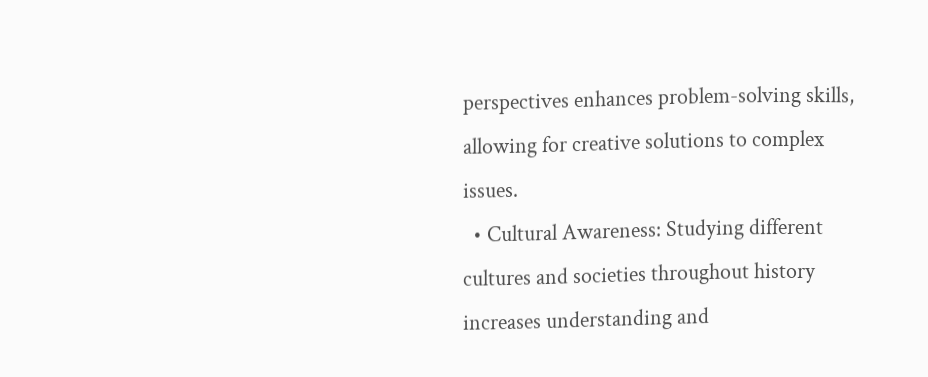perspectives enhances problem-solving skills, allowing for creative solutions to complex issues.
  • Cultural Awareness: Studying different cultures and societies throughout history increases understanding and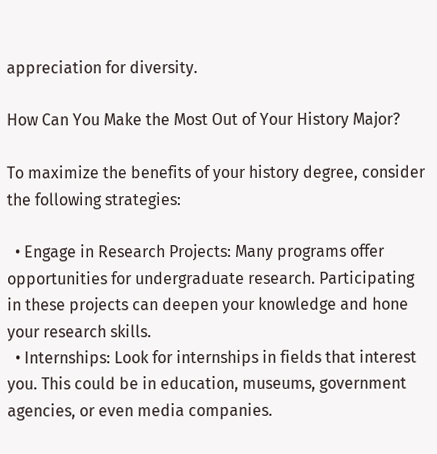appreciation for diversity.

How Can You Make the Most Out of Your History Major?

To maximize the benefits of your history degree, consider the following strategies:

  • Engage in Research Projects: Many programs offer opportunities for undergraduate research. Participating in these projects can deepen your knowledge and hone your research skills.
  • Internships: Look for internships in fields that interest you. This could be in education, museums, government agencies, or even media companies.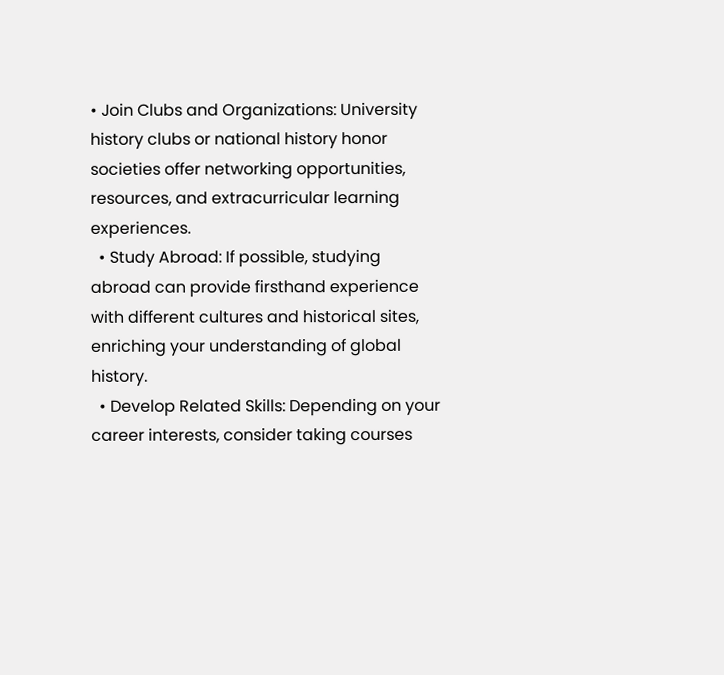• Join Clubs and Organizations: University history clubs or national history honor societies offer networking opportunities, resources, and extracurricular learning experiences.
  • Study Abroad: If possible, studying abroad can provide firsthand experience with different cultures and historical sites, enriching your understanding of global history.
  • Develop Related Skills: Depending on your career interests, consider taking courses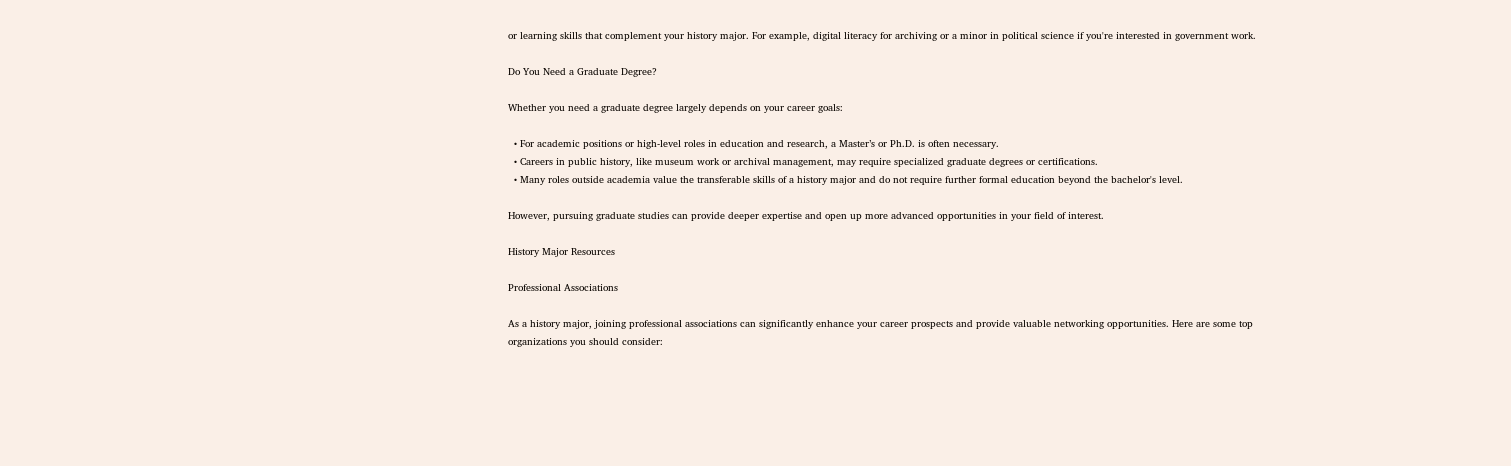or learning skills that complement your history major. For example, digital literacy for archiving or a minor in political science if you're interested in government work.

Do You Need a Graduate Degree?

Whether you need a graduate degree largely depends on your career goals:

  • For academic positions or high-level roles in education and research, a Master’s or Ph.D. is often necessary.
  • Careers in public history, like museum work or archival management, may require specialized graduate degrees or certifications.
  • Many roles outside academia value the transferable skills of a history major and do not require further formal education beyond the bachelor's level.

However, pursuing graduate studies can provide deeper expertise and open up more advanced opportunities in your field of interest.

History Major Resources

Professional Associations

As a history major, joining professional associations can significantly enhance your career prospects and provide valuable networking opportunities. Here are some top organizations you should consider: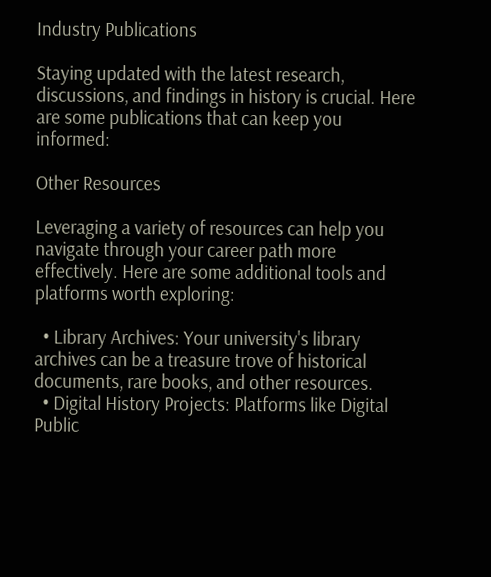Industry Publications

Staying updated with the latest research, discussions, and findings in history is crucial. Here are some publications that can keep you informed:

Other Resources

Leveraging a variety of resources can help you navigate through your career path more effectively. Here are some additional tools and platforms worth exploring:

  • Library Archives: Your university's library archives can be a treasure trove of historical documents, rare books, and other resources.
  • Digital History Projects: Platforms like Digital Public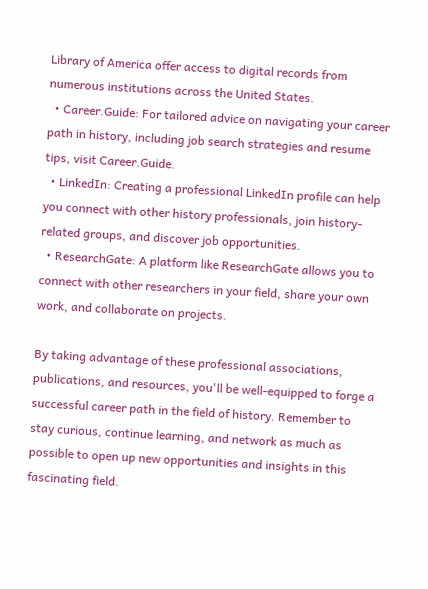Library of America offer access to digital records from numerous institutions across the United States.
  • Career.Guide: For tailored advice on navigating your career path in history, including job search strategies and resume tips, visit Career.Guide.
  • LinkedIn: Creating a professional LinkedIn profile can help you connect with other history professionals, join history-related groups, and discover job opportunities.
  • ResearchGate: A platform like ResearchGate allows you to connect with other researchers in your field, share your own work, and collaborate on projects.

By taking advantage of these professional associations, publications, and resources, you'll be well-equipped to forge a successful career path in the field of history. Remember to stay curious, continue learning, and network as much as possible to open up new opportunities and insights in this fascinating field.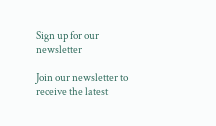Sign up for our newsletter

Join our newsletter to receive the latest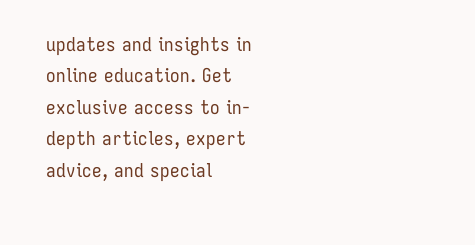updates and insights in online education. Get exclusive access to in-depth articles, expert advice, and special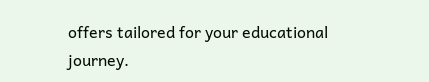offers tailored for your educational journey.